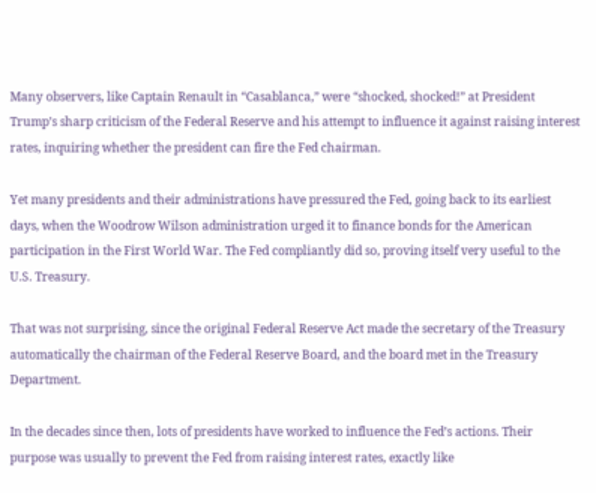Many observers, like Captain Renault in “Casablanca,” were “shocked, shocked!” at President Trump’s sharp criticism of the Federal Reserve and his attempt to influence it against raising interest rates, inquiring whether the president can fire the Fed chairman.

Yet many presidents and their administrations have pressured the Fed, going back to its earliest days, when the Woodrow Wilson administration urged it to finance bonds for the American participation in the First World War. The Fed compliantly did so, proving itself very useful to the U.S. Treasury.

That was not surprising, since the original Federal Reserve Act made the secretary of the Treasury automatically the chairman of the Federal Reserve Board, and the board met in the Treasury Department.

In the decades since then, lots of presidents have worked to influence the Fed’s actions. Their purpose was usually to prevent the Fed from raising interest rates, exactly like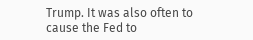Trump. It was also often to cause the Fed to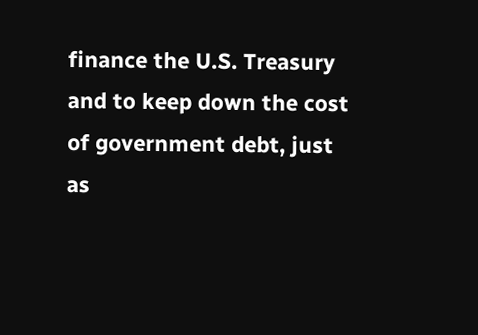finance the U.S. Treasury and to keep down the cost of government debt, just as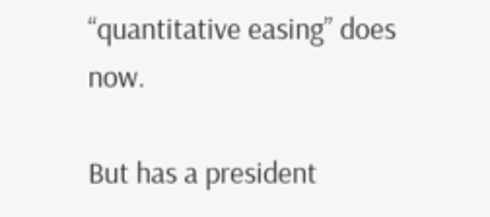“quantitative easing” does now.

But has a president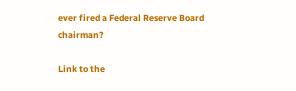ever fired a Federal Reserve Board chairman?

Link to the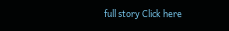full story Click here